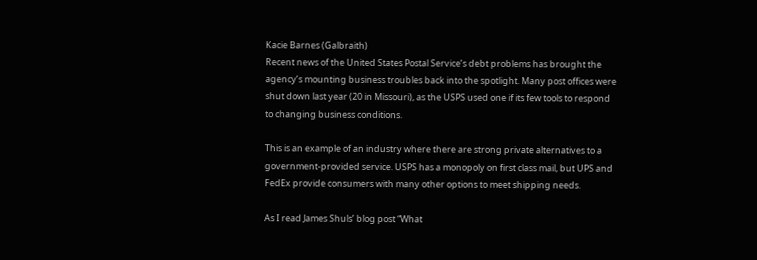Kacie Barnes (Galbraith)
Recent news of the United States Postal Service’s debt problems has brought the agency’s mounting business troubles back into the spotlight. Many post offices were shut down last year (20 in Missouri), as the USPS used one if its few tools to respond to changing business conditions.

This is an example of an industry where there are strong private alternatives to a government-provided service. USPS has a monopoly on first class mail, but UPS and FedEx provide consumers with many other options to meet shipping needs.

As I read James Shuls’ blog post “What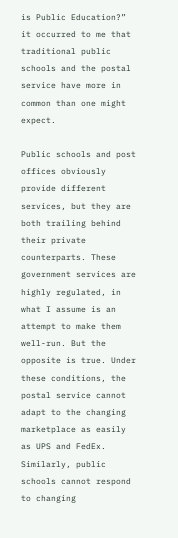is Public Education?” it occurred to me that traditional public schools and the postal service have more in common than one might expect.

Public schools and post offices obviously provide different services, but they are both trailing behind their private counterparts. These government services are highly regulated, in what I assume is an attempt to make them well-run. But the opposite is true. Under these conditions, the postal service cannot adapt to the changing marketplace as easily as UPS and FedEx. Similarly, public schools cannot respond to changing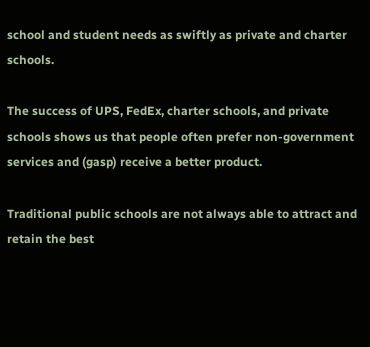school and student needs as swiftly as private and charter schools.

The success of UPS, FedEx, charter schools, and private schools shows us that people often prefer non-government services and (gasp) receive a better product.

Traditional public schools are not always able to attract and retain the best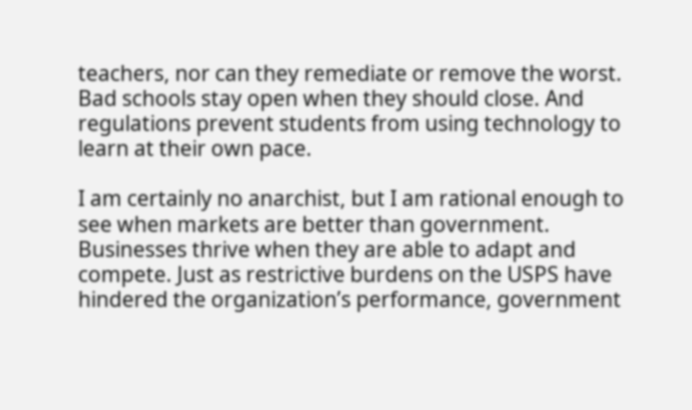teachers, nor can they remediate or remove the worst. Bad schools stay open when they should close. And regulations prevent students from using technology to learn at their own pace.

I am certainly no anarchist, but I am rational enough to see when markets are better than government. Businesses thrive when they are able to adapt and compete. Just as restrictive burdens on the USPS have hindered the organization’s performance, government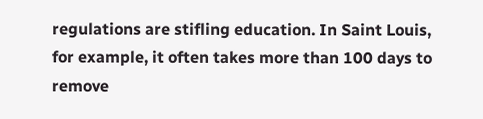regulations are stifling education. In Saint Louis, for example, it often takes more than 100 days to remove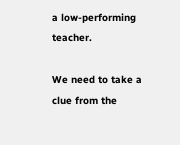a low-performing teacher.

We need to take a clue from the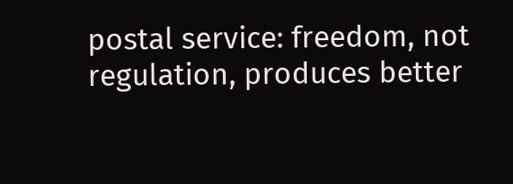postal service: freedom, not regulation, produces better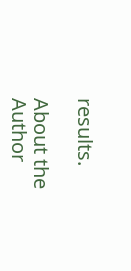results.

About the Author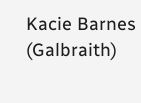Kacie Barnes (Galbraith)